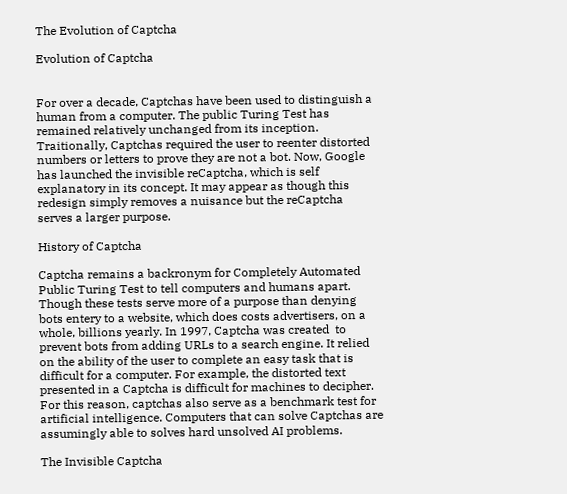The Evolution of Captcha

Evolution of Captcha


For over a decade, Captchas have been used to distinguish a human from a computer. The public Turing Test has remained relatively unchanged from its inception. Traitionally, Captchas required the user to reenter distorted numbers or letters to prove they are not a bot. Now, Google has launched the invisible reCaptcha, which is self explanatory in its concept. It may appear as though this redesign simply removes a nuisance but the reCaptcha serves a larger purpose.

History of Captcha

Captcha remains a backronym for Completely Automated Public Turing Test to tell computers and humans apart. Though these tests serve more of a purpose than denying bots entery to a website, which does costs advertisers, on a whole, billions yearly. In 1997, Captcha was created  to prevent bots from adding URLs to a search engine. It relied on the ability of the user to complete an easy task that is difficult for a computer. For example, the distorted text presented in a Captcha is difficult for machines to decipher. For this reason, captchas also serve as a benchmark test for artificial intelligence. Computers that can solve Captchas are assumingly able to solves hard unsolved AI problems.

The Invisible Captcha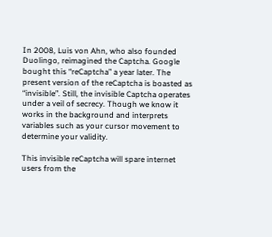In 2008, Luis von Ahn, who also founded Duolingo, reimagined the Captcha. Google bought this “reCaptcha” a year later. The present version of the reCaptcha is boasted as “invisible”. Still, the invisible Captcha operates under a veil of secrecy. Though we know it works in the background and interprets variables such as your cursor movement to determine your validity.

This invisible reCaptcha will spare internet users from the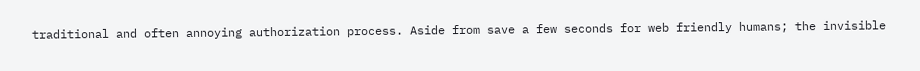traditional and often annoying authorization process. Aside from save a few seconds for web friendly humans; the invisible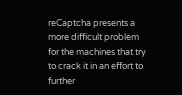reCaptcha presents a more difficult problem for the machines that try to crack it in an effort to further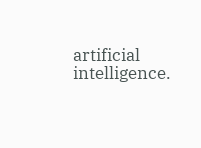artificial intelligence.